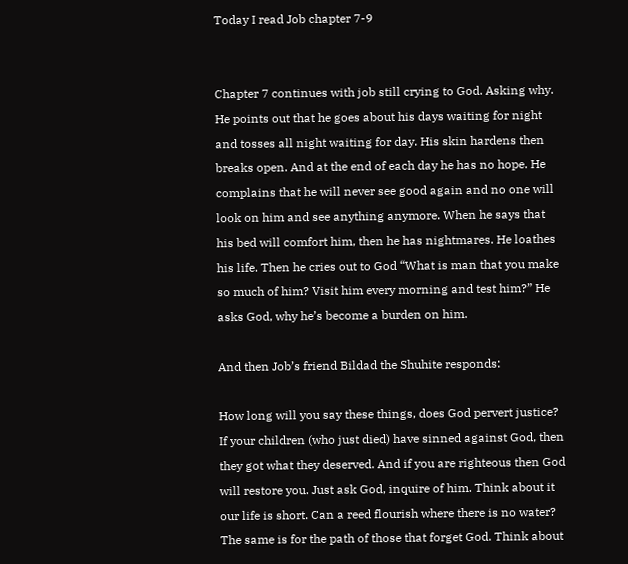Today I read Job chapter 7-9


Chapter 7 continues with job still crying to God. Asking why. He points out that he goes about his days waiting for night and tosses all night waiting for day. His skin hardens then breaks open. And at the end of each day he has no hope. He complains that he will never see good again and no one will look on him and see anything anymore. When he says that his bed will comfort him, then he has nightmares. He loathes his life. Then he cries out to God “What is man that you make so much of him? Visit him every morning and test him?” He asks God, why he’s become a burden on him.

And then Job’s friend Bildad the Shuhite responds:

How long will you say these things, does God pervert justice? If your children (who just died) have sinned against God, then they got what they deserved. And if you are righteous then God will restore you. Just ask God, inquire of him. Think about it our life is short. Can a reed flourish where there is no water? The same is for the path of those that forget God. Think about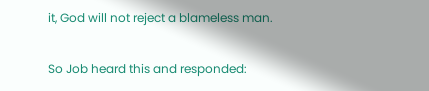it, God will not reject a blameless man.

So Job heard this and responded: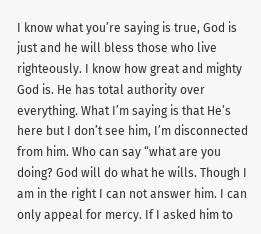I know what you’re saying is true, God is just and he will bless those who live righteously. I know how great and mighty God is. He has total authority over everything. What I’m saying is that He’s here but I don’t see him, I’m disconnected from him. Who can say “what are you doing? God will do what he wills. Though I am in the right I can not answer him. I can only appeal for mercy. If I asked him to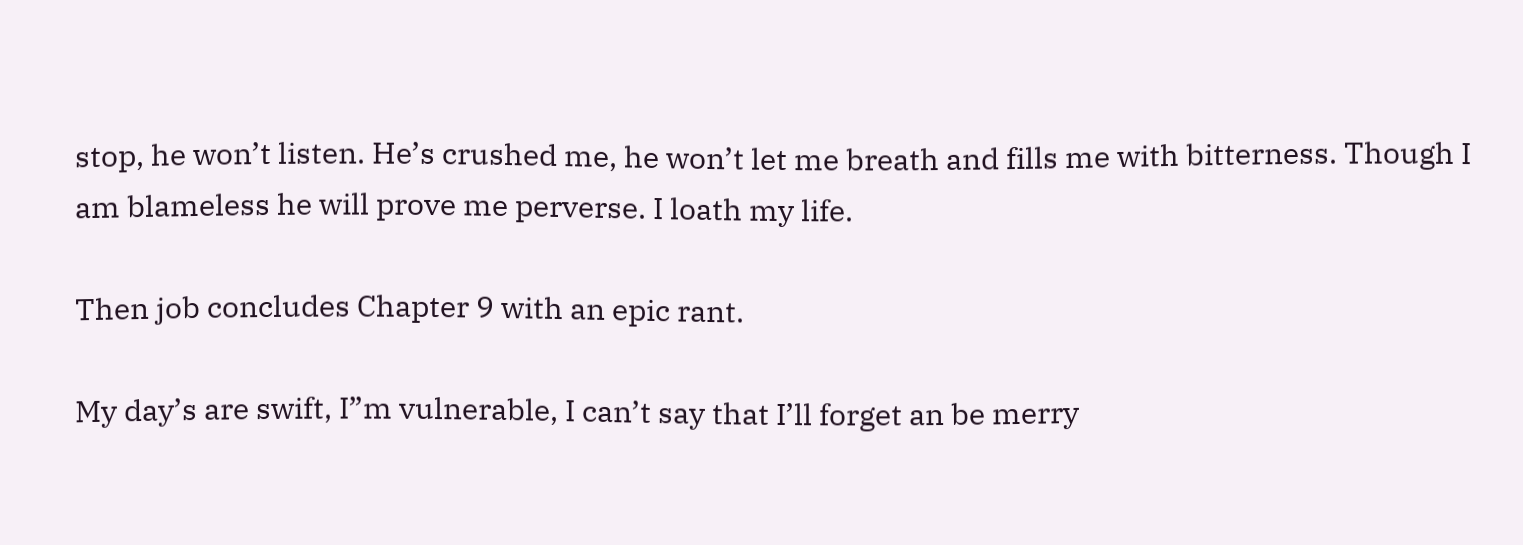stop, he won’t listen. He’s crushed me, he won’t let me breath and fills me with bitterness. Though I am blameless he will prove me perverse. I loath my life.

Then job concludes Chapter 9 with an epic rant.

My day’s are swift, I”m vulnerable, I can’t say that I’ll forget an be merry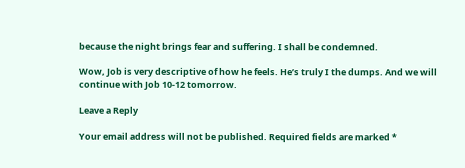because the night brings fear and suffering. I shall be condemned.

Wow, Job is very descriptive of how he feels. He’s truly I the dumps. And we will continue with Job 10-12 tomorrow.

Leave a Reply

Your email address will not be published. Required fields are marked *